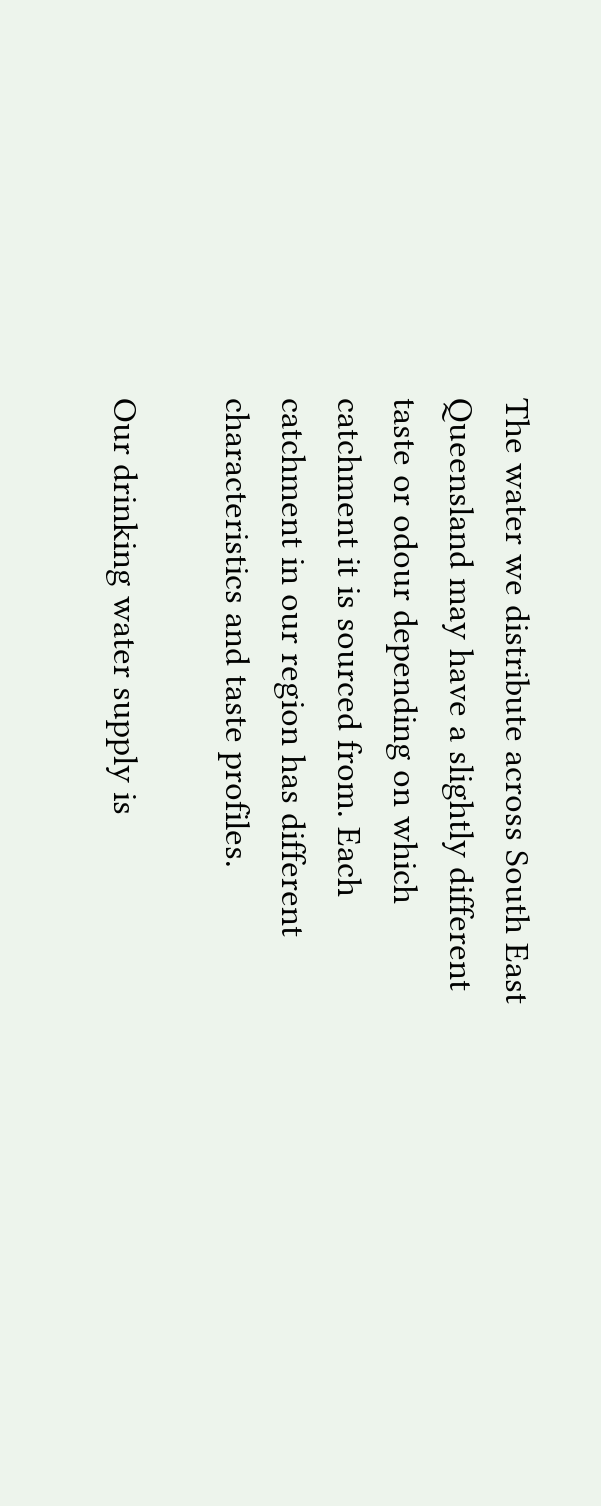The water we distribute across South East Queensland may have a slightly different taste or odour depending on which catchment it is sourced from. Each catchment in our region has different characteristics and taste profiles.

Our drinking water supply is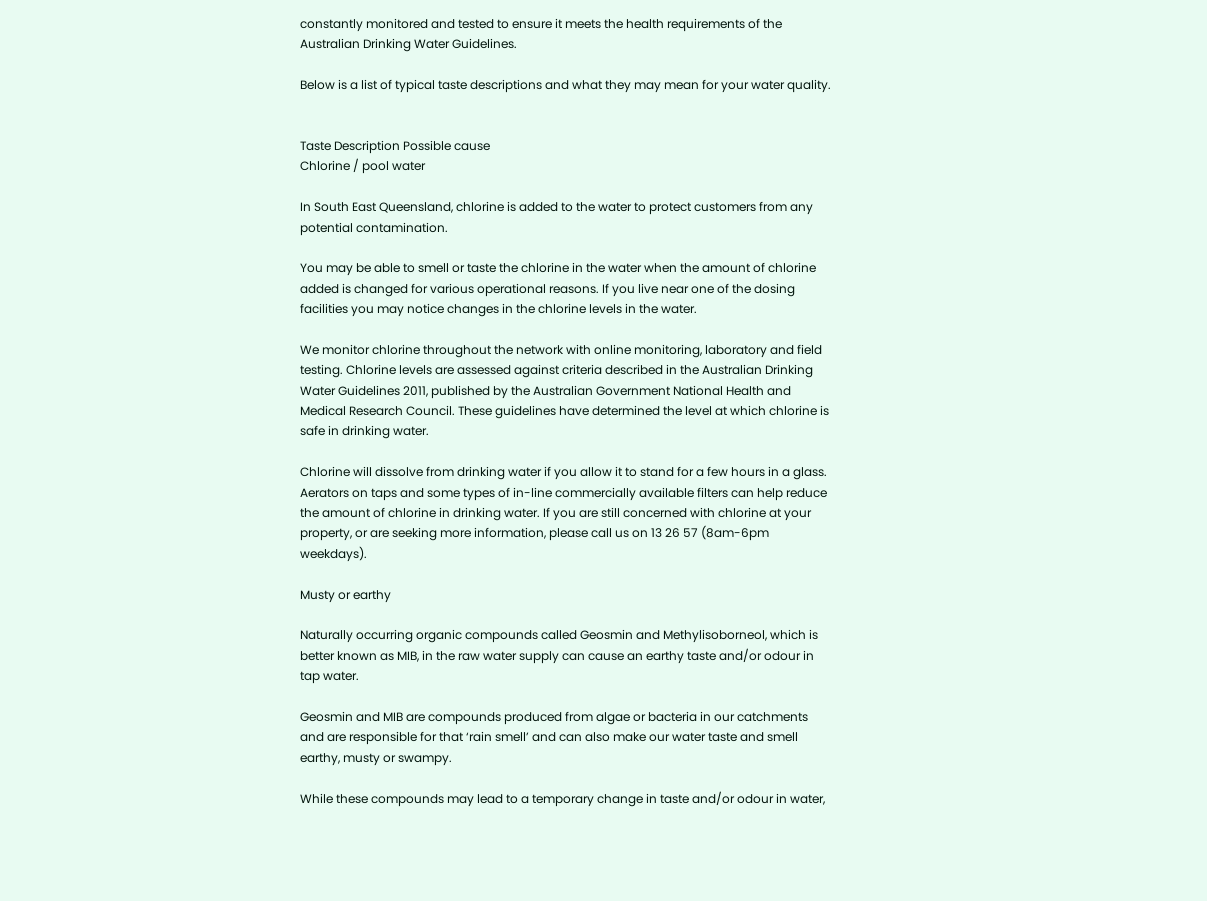constantly monitored and tested to ensure it meets the health requirements of the Australian Drinking Water Guidelines.

Below is a list of typical taste descriptions and what they may mean for your water quality.


Taste Description Possible cause
Chlorine / pool water

In South East Queensland, chlorine is added to the water to protect customers from any potential contamination.

You may be able to smell or taste the chlorine in the water when the amount of chlorine added is changed for various operational reasons. If you live near one of the dosing facilities you may notice changes in the chlorine levels in the water.

We monitor chlorine throughout the network with online monitoring, laboratory and field testing. Chlorine levels are assessed against criteria described in the Australian Drinking Water Guidelines 2011, published by the Australian Government National Health and Medical Research Council. These guidelines have determined the level at which chlorine is safe in drinking water.

Chlorine will dissolve from drinking water if you allow it to stand for a few hours in a glass. Aerators on taps and some types of in-line commercially available filters can help reduce the amount of chlorine in drinking water. If you are still concerned with chlorine at your property, or are seeking more information, please call us on 13 26 57 (8am-6pm weekdays).

Musty or earthy

Naturally occurring organic compounds called Geosmin and Methylisoborneol, which is better known as MIB, in the raw water supply can cause an earthy taste and/or odour in tap water.

Geosmin and MIB are compounds produced from algae or bacteria in our catchments and are responsible for that ‘rain smell’ and can also make our water taste and smell earthy, musty or swampy.

While these compounds may lead to a temporary change in taste and/or odour in water,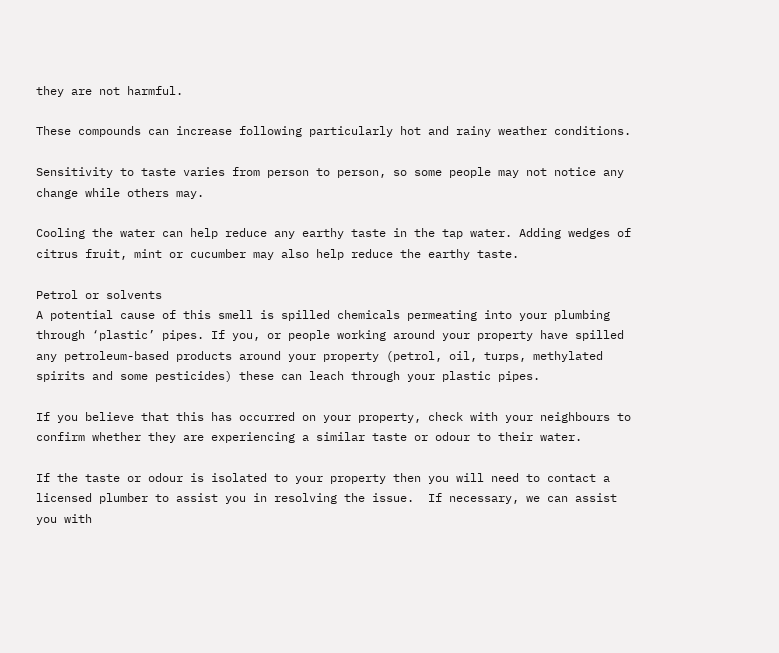they are not harmful.

These compounds can increase following particularly hot and rainy weather conditions.

Sensitivity to taste varies from person to person, so some people may not notice any change while others may.

Cooling the water can help reduce any earthy taste in the tap water. Adding wedges of citrus fruit, mint or cucumber may also help reduce the earthy taste.

Petrol or solvents
A potential cause of this smell is spilled chemicals permeating into your plumbing through ‘plastic’ pipes. If you, or people working around your property have spilled any petroleum-based products around your property (petrol, oil, turps, methylated spirits and some pesticides) these can leach through your plastic pipes.

If you believe that this has occurred on your property, check with your neighbours to confirm whether they are experiencing a similar taste or odour to their water.

If the taste or odour is isolated to your property then you will need to contact a licensed plumber to assist you in resolving the issue.  If necessary, we can assist you with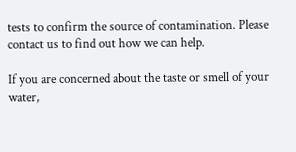tests to confirm the source of contamination. Please contact us to find out how we can help.

If you are concerned about the taste or smell of your water,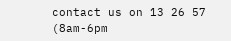contact us on 13 26 57 (8am-6pm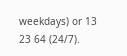weekdays) or 13 23 64 (24/7).